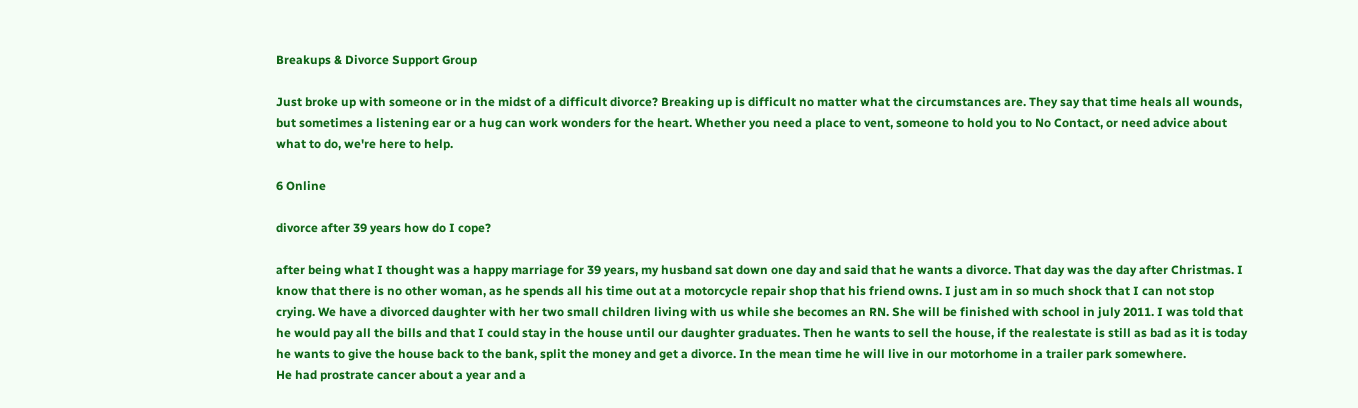Breakups & Divorce Support Group

Just broke up with someone or in the midst of a difficult divorce? Breaking up is difficult no matter what the circumstances are. They say that time heals all wounds, but sometimes a listening ear or a hug can work wonders for the heart. Whether you need a place to vent, someone to hold you to No Contact, or need advice about what to do, we're here to help.

6 Online

divorce after 39 years how do I cope?

after being what I thought was a happy marriage for 39 years, my husband sat down one day and said that he wants a divorce. That day was the day after Christmas. I know that there is no other woman, as he spends all his time out at a motorcycle repair shop that his friend owns. I just am in so much shock that I can not stop crying. We have a divorced daughter with her two small children living with us while she becomes an RN. She will be finished with school in july 2011. I was told that he would pay all the bills and that I could stay in the house until our daughter graduates. Then he wants to sell the house, if the realestate is still as bad as it is today he wants to give the house back to the bank, split the money and get a divorce. In the mean time he will live in our motorhome in a trailer park somewhere.
He had prostrate cancer about a year and a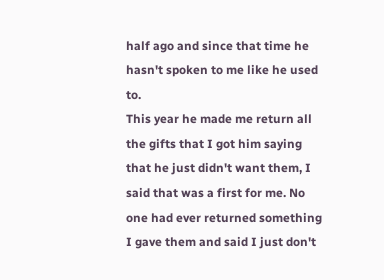half ago and since that time he hasn't spoken to me like he used to.
This year he made me return all the gifts that I got him saying that he just didn't want them, I said that was a first for me. No one had ever returned something I gave them and said I just don't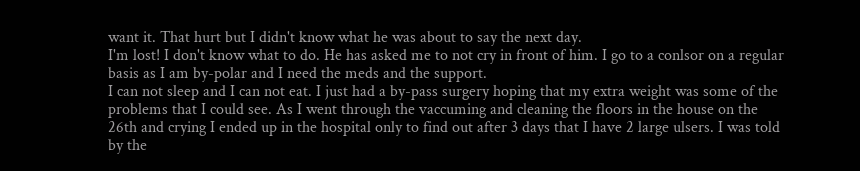want it. That hurt but I didn't know what he was about to say the next day.
I'm lost! I don't know what to do. He has asked me to not cry in front of him. I go to a conlsor on a regular basis as I am by-polar and I need the meds and the support.
I can not sleep and I can not eat. I just had a by-pass surgery hoping that my extra weight was some of the problems that I could see. As I went through the vaccuming and cleaning the floors in the house on the 26th and crying I ended up in the hospital only to find out after 3 days that I have 2 large ulsers. I was told by the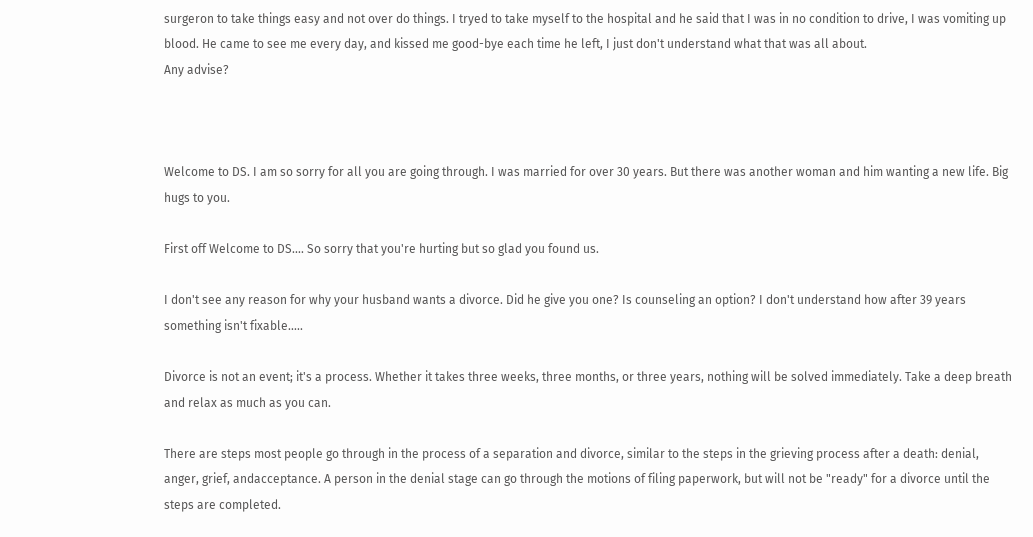surgeron to take things easy and not over do things. I tryed to take myself to the hospital and he said that I was in no condition to drive, I was vomiting up blood. He came to see me every day, and kissed me good-bye each time he left, I just don't understand what that was all about.
Any advise?



Welcome to DS. I am so sorry for all you are going through. I was married for over 30 years. But there was another woman and him wanting a new life. Big hugs to you.

First off Welcome to DS.... So sorry that you're hurting but so glad you found us.

I don't see any reason for why your husband wants a divorce. Did he give you one? Is counseling an option? I don't understand how after 39 years something isn't fixable.....

Divorce is not an event; it's a process. Whether it takes three weeks, three months, or three years, nothing will be solved immediately. Take a deep breath and relax as much as you can.

There are steps most people go through in the process of a separation and divorce, similar to the steps in the grieving process after a death: denial, anger, grief, andacceptance. A person in the denial stage can go through the motions of filing paperwork, but will not be "ready" for a divorce until the steps are completed.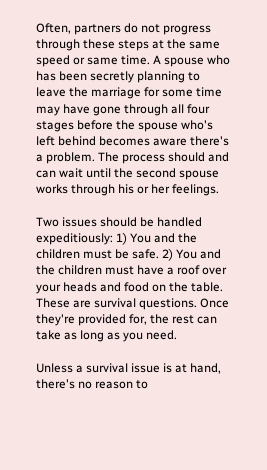Often, partners do not progress through these steps at the same speed or same time. A spouse who has been secretly planning to leave the marriage for some time may have gone through all four stages before the spouse who's left behind becomes aware there's a problem. The process should and can wait until the second spouse works through his or her feelings.

Two issues should be handled expeditiously: 1) You and the children must be safe. 2) You and the children must have a roof over your heads and food on the table. These are survival questions. Once they're provided for, the rest can take as long as you need.

Unless a survival issue is at hand, there's no reason to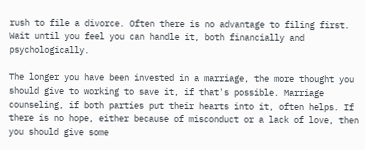rush to file a divorce. Often there is no advantage to filing first. Wait until you feel you can handle it, both financially and psychologically.

The longer you have been invested in a marriage, the more thought you should give to working to save it, if that's possible. Marriage counseling, if both parties put their hearts into it, often helps. If there is no hope, either because of misconduct or a lack of love, then you should give some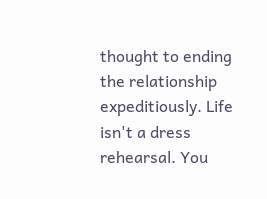thought to ending the relationship expeditiously. Life isn't a dress rehearsal. You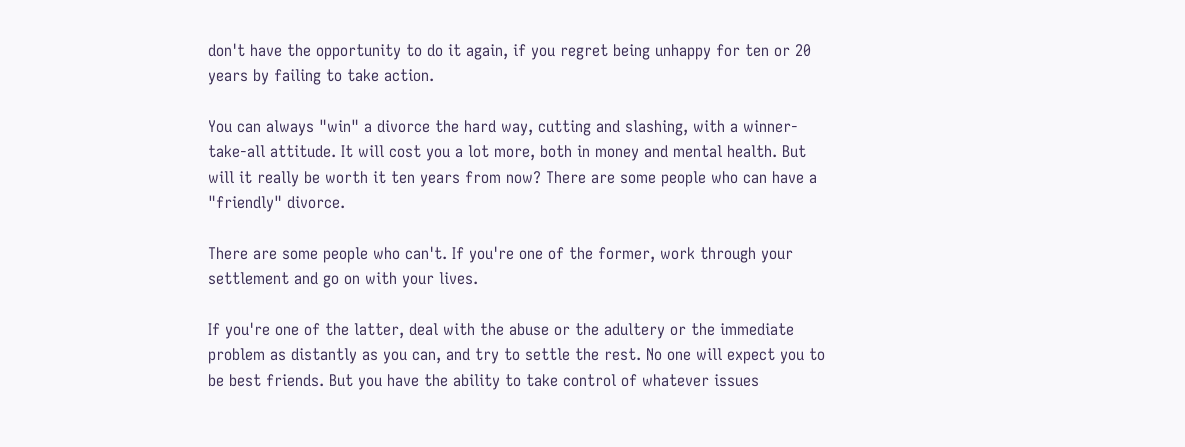don't have the opportunity to do it again, if you regret being unhappy for ten or 20 years by failing to take action.

You can always "win" a divorce the hard way, cutting and slashing, with a winner-take-all attitude. It will cost you a lot more, both in money and mental health. But will it really be worth it ten years from now? There are some people who can have a "friendly" divorce.

There are some people who can't. If you're one of the former, work through your settlement and go on with your lives.

If you're one of the latter, deal with the abuse or the adultery or the immediate problem as distantly as you can, and try to settle the rest. No one will expect you to be best friends. But you have the ability to take control of whatever issues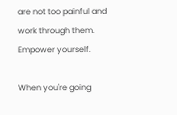are not too painful and work through them. Empower yourself.

When you're going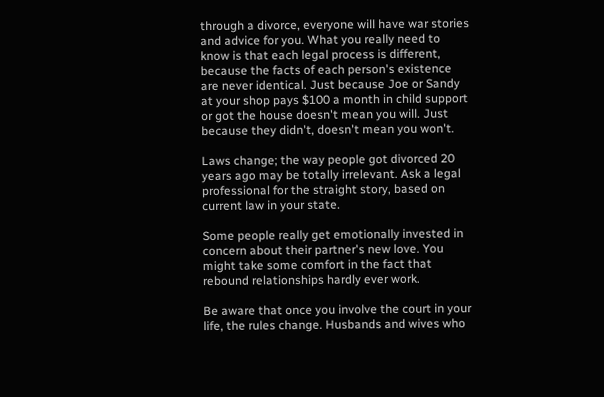through a divorce, everyone will have war stories and advice for you. What you really need to know is that each legal process is different, because the facts of each person's existence are never identical. Just because Joe or Sandy at your shop pays $100 a month in child support or got the house doesn't mean you will. Just because they didn't, doesn't mean you won't.

Laws change; the way people got divorced 20 years ago may be totally irrelevant. Ask a legal professional for the straight story, based on current law in your state.

Some people really get emotionally invested in concern about their partner's new love. You might take some comfort in the fact that rebound relationships hardly ever work.

Be aware that once you involve the court in your life, the rules change. Husbands and wives who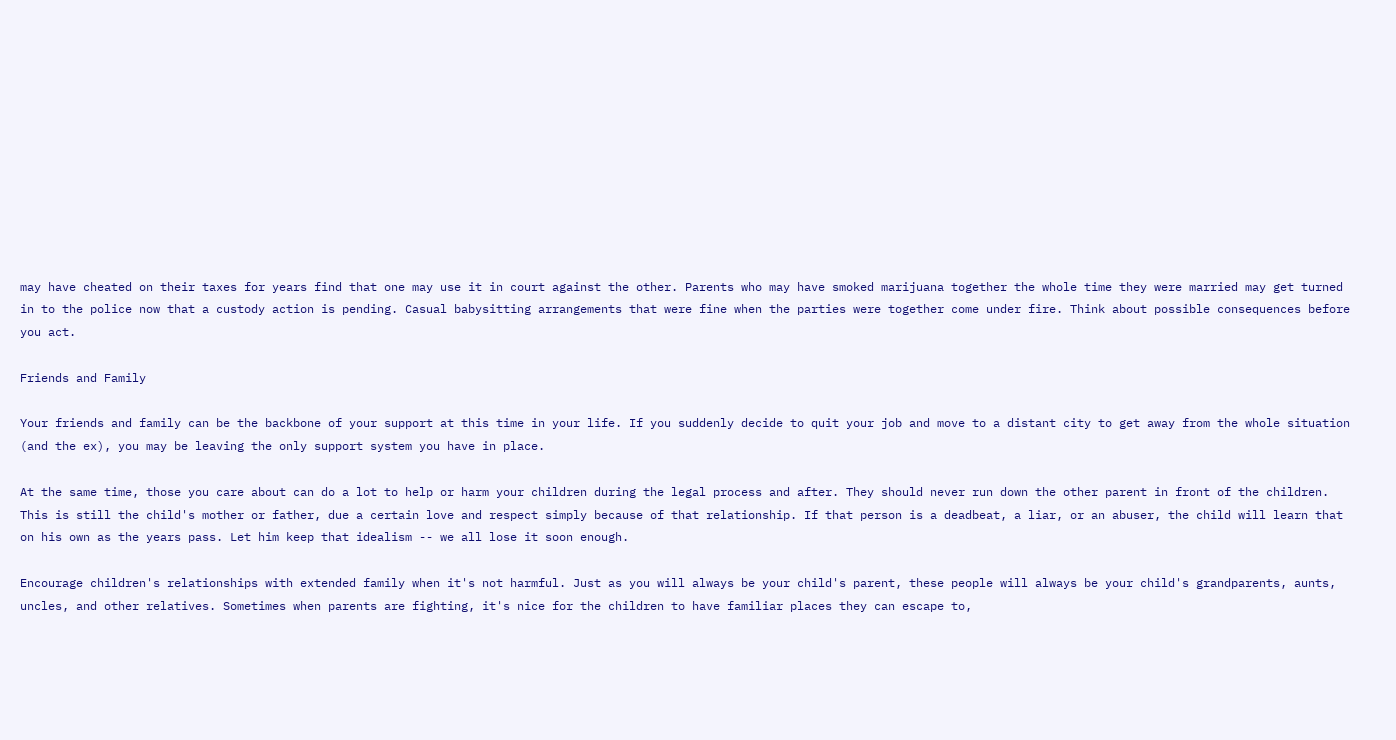may have cheated on their taxes for years find that one may use it in court against the other. Parents who may have smoked marijuana together the whole time they were married may get turned in to the police now that a custody action is pending. Casual babysitting arrangements that were fine when the parties were together come under fire. Think about possible consequences before you act.

Friends and Family

Your friends and family can be the backbone of your support at this time in your life. If you suddenly decide to quit your job and move to a distant city to get away from the whole situation (and the ex), you may be leaving the only support system you have in place.

At the same time, those you care about can do a lot to help or harm your children during the legal process and after. They should never run down the other parent in front of the children. This is still the child's mother or father, due a certain love and respect simply because of that relationship. If that person is a deadbeat, a liar, or an abuser, the child will learn that on his own as the years pass. Let him keep that idealism -- we all lose it soon enough.

Encourage children's relationships with extended family when it's not harmful. Just as you will always be your child's parent, these people will always be your child's grandparents, aunts, uncles, and other relatives. Sometimes when parents are fighting, it's nice for the children to have familiar places they can escape to,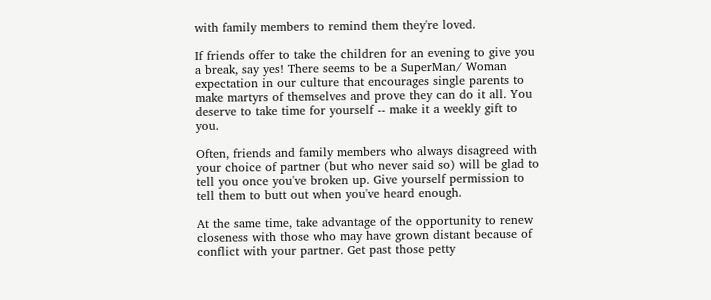with family members to remind them they're loved.

If friends offer to take the children for an evening to give you a break, say yes! There seems to be a SuperMan/ Woman expectation in our culture that encourages single parents to make martyrs of themselves and prove they can do it all. You deserve to take time for yourself -- make it a weekly gift to you.

Often, friends and family members who always disagreed with your choice of partner (but who never said so) will be glad to tell you once you've broken up. Give yourself permission to tell them to butt out when you've heard enough.

At the same time, take advantage of the opportunity to renew closeness with those who may have grown distant because of conflict with your partner. Get past those petty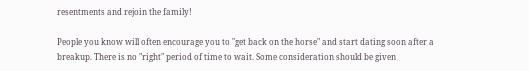resentments and rejoin the family!

People you know will often encourage you to "get back on the horse" and start dating soon after a breakup. There is no "right" period of time to wait. Some consideration should be given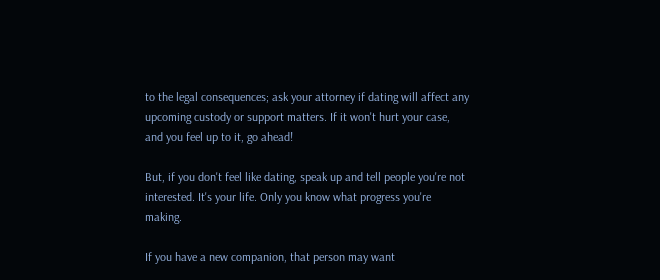to the legal consequences; ask your attorney if dating will affect any upcoming custody or support matters. If it won't hurt your case, and you feel up to it, go ahead!

But, if you don't feel like dating, speak up and tell people you're not interested. It's your life. Only you know what progress you're making.

If you have a new companion, that person may want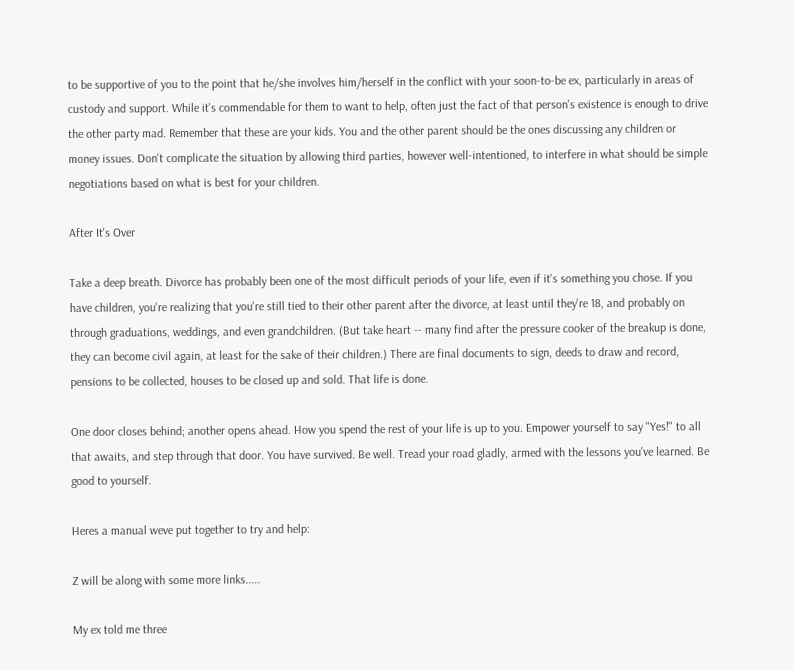to be supportive of you to the point that he/she involves him/herself in the conflict with your soon-to-be ex, particularly in areas of custody and support. While it's commendable for them to want to help, often just the fact of that person's existence is enough to drive the other party mad. Remember that these are your kids. You and the other parent should be the ones discussing any children or money issues. Don't complicate the situation by allowing third parties, however well-intentioned, to interfere in what should be simple negotiations based on what is best for your children.

After It's Over

Take a deep breath. Divorce has probably been one of the most difficult periods of your life, even if it's something you chose. If you have children, you're realizing that you're still tied to their other parent after the divorce, at least until they're 18, and probably on through graduations, weddings, and even grandchildren. (But take heart -- many find after the pressure cooker of the breakup is done, they can become civil again, at least for the sake of their children.) There are final documents to sign, deeds to draw and record, pensions to be collected, houses to be closed up and sold. That life is done.

One door closes behind; another opens ahead. How you spend the rest of your life is up to you. Empower yourself to say "Yes!" to all that awaits, and step through that door. You have survived. Be well. Tread your road gladly, armed with the lessons you've learned. Be good to yourself.

Heres a manual weve put together to try and help:

Z will be along with some more links.....

My ex told me three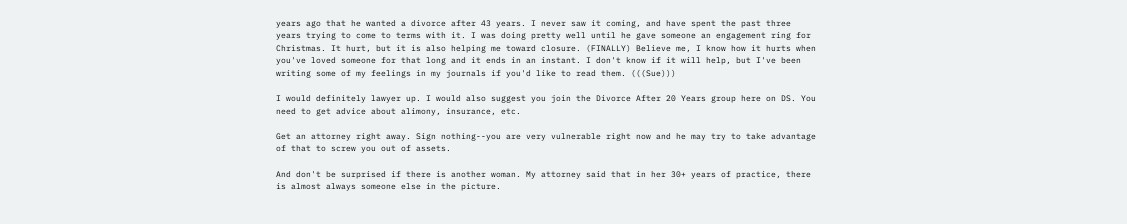years ago that he wanted a divorce after 43 years. I never saw it coming, and have spent the past three years trying to come to terms with it. I was doing pretty well until he gave someone an engagement ring for Christmas. It hurt, but it is also helping me toward closure. (FINALLY) Believe me, I know how it hurts when you've loved someone for that long and it ends in an instant. I don't know if it will help, but I've been writing some of my feelings in my journals if you'd like to read them. (((Sue)))

I would definitely lawyer up. I would also suggest you join the Divorce After 20 Years group here on DS. You need to get advice about alimony, insurance, etc.

Get an attorney right away. Sign nothing--you are very vulnerable right now and he may try to take advantage of that to screw you out of assets.

And don't be surprised if there is another woman. My attorney said that in her 30+ years of practice, there is almost always someone else in the picture.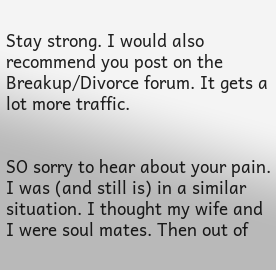Stay strong. I would also recommend you post on the Breakup/Divorce forum. It gets a lot more traffic.


SO sorry to hear about your pain. I was (and still is) in a similar situation. I thought my wife and I were soul mates. Then out of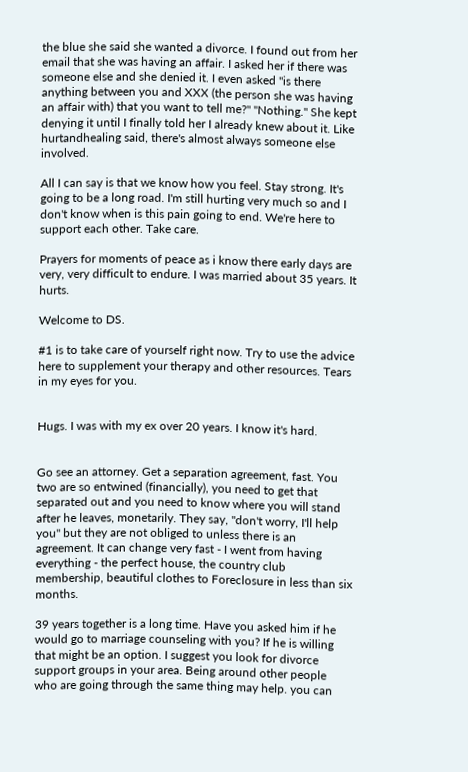the blue she said she wanted a divorce. I found out from her email that she was having an affair. I asked her if there was someone else and she denied it. I even asked "is there anything between you and XXX (the person she was having an affair with) that you want to tell me?" "Nothing." She kept denying it until I finally told her I already knew about it. Like hurtandhealing said, there's almost always someone else involved.

All I can say is that we know how you feel. Stay strong. It's going to be a long road. I'm still hurting very much so and I don't know when is this pain going to end. We're here to support each other. Take care.

Prayers for moments of peace as i know there early days are very, very difficult to endure. I was married about 35 years. It hurts.

Welcome to DS.

#1 is to take care of yourself right now. Try to use the advice here to supplement your therapy and other resources. Tears in my eyes for you.


Hugs. I was with my ex over 20 years. I know it's hard.


Go see an attorney. Get a separation agreement, fast. You two are so entwined (financially), you need to get that separated out and you need to know where you will stand after he leaves, monetarily. They say, "don't worry, I'll help you" but they are not obliged to unless there is an agreement. It can change very fast - I went from having everything - the perfect house, the country club membership, beautiful clothes to Foreclosure in less than six months.

39 years together is a long time. Have you asked him if he would go to marriage counseling with you? If he is willing that might be an option. I suggest you look for divorce support groups in your area. Being around other people who are going through the same thing may help. you can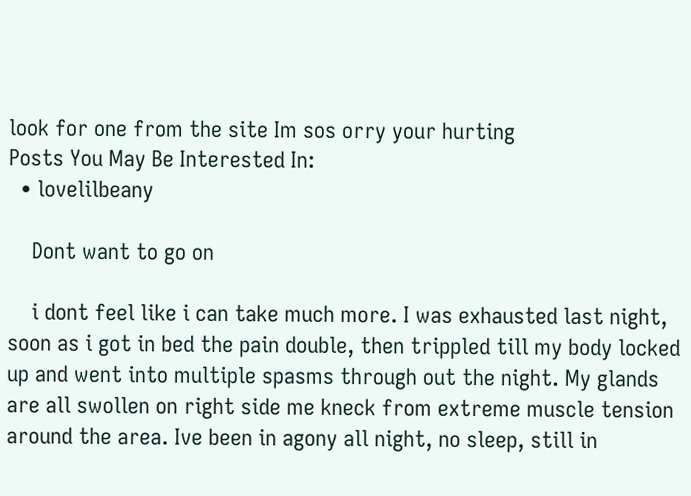look for one from the site Im sos orry your hurting
Posts You May Be Interested In:
  • lovelilbeany

    Dont want to go on

    i dont feel like i can take much more. I was exhausted last night, soon as i got in bed the pain double, then trippled till my body locked up and went into multiple spasms through out the night. My glands are all swollen on right side me kneck from extreme muscle tension around the area. Ive been in agony all night, no sleep, still in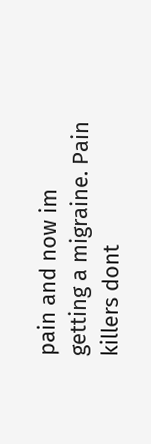pain and now im getting a migraine. Pain killers dont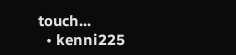touch...
  • kenni225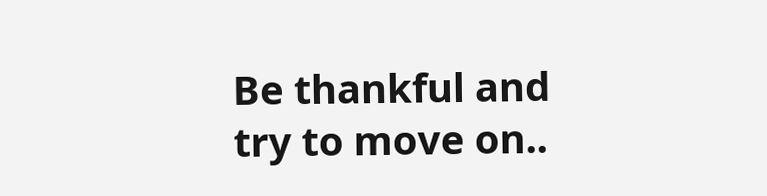Be thankful and try to move on..